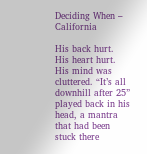Deciding When – California

His back hurt. His heart hurt. His mind was cluttered. “It’s all downhill after 25” played back in his head, a mantra that had been stuck there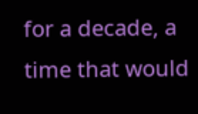for a decade, a time that would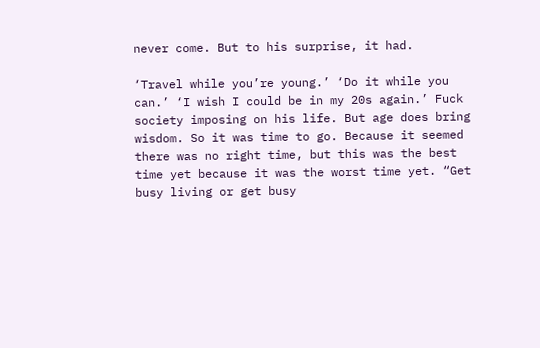never come. But to his surprise, it had.

‘Travel while you’re young.’ ‘Do it while you can.’ ‘I wish I could be in my 20s again.’ Fuck society imposing on his life. But age does bring wisdom. So it was time to go. Because it seemed there was no right time, but this was the best time yet because it was the worst time yet. “Get busy living or get busy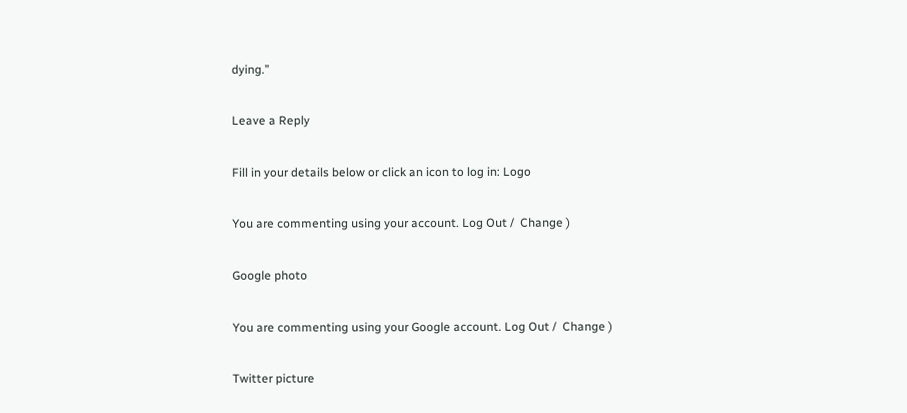dying.”

Leave a Reply

Fill in your details below or click an icon to log in: Logo

You are commenting using your account. Log Out /  Change )

Google photo

You are commenting using your Google account. Log Out /  Change )

Twitter picture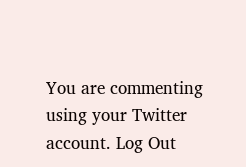You are commenting using your Twitter account. Log Out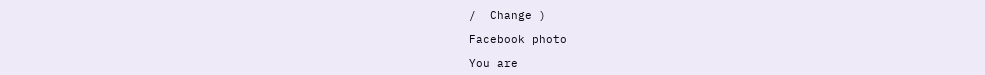/  Change )

Facebook photo

You are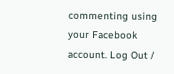commenting using your Facebook account. Log Out /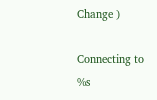Change )

Connecting to %s